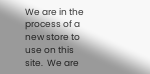We are in the process of a new store to use on this site.  We are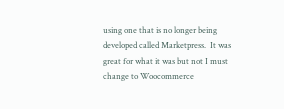using one that is no longer being developed called Marketpress.  It was great for what it was but not I must change to Woocommerce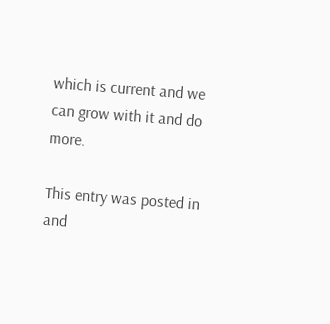which is current and we can grow with it and do more.

This entry was posted in and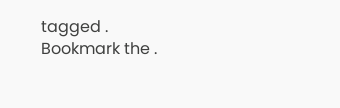tagged . Bookmark the .